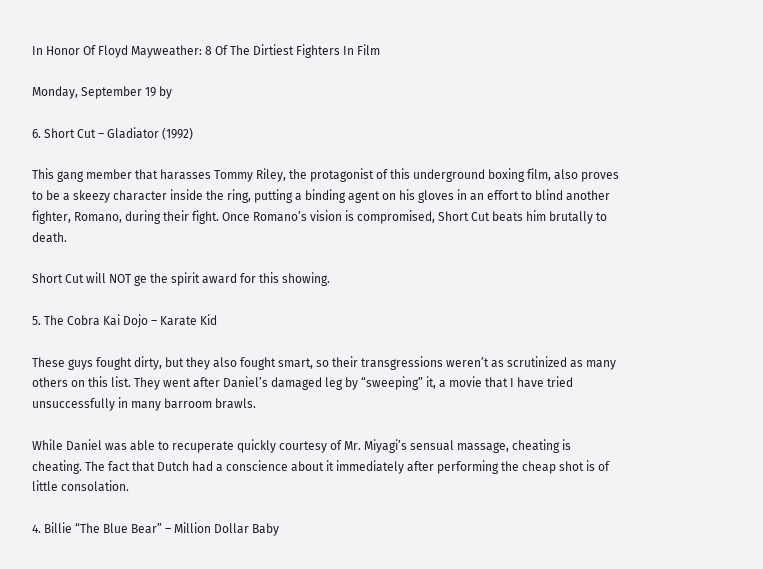In Honor Of Floyd Mayweather: 8 Of The Dirtiest Fighters In Film

Monday, September 19 by

6. Short Cut – Gladiator (1992)

This gang member that harasses Tommy Riley, the protagonist of this underground boxing film, also proves to be a skeezy character inside the ring, putting a binding agent on his gloves in an effort to blind another fighter, Romano, during their fight. Once Romano’s vision is compromised, Short Cut beats him brutally to death.

Short Cut will NOT ge the spirit award for this showing.

5. The Cobra Kai Dojo – Karate Kid

These guys fought dirty, but they also fought smart, so their transgressions weren’t as scrutinized as many others on this list. They went after Daniel’s damaged leg by “sweeping” it, a movie that I have tried unsuccessfully in many barroom brawls.

While Daniel was able to recuperate quickly courtesy of Mr. Miyagi’s sensual massage, cheating is cheating. The fact that Dutch had a conscience about it immediately after performing the cheap shot is of little consolation.

4. Billie “The Blue Bear” – Million Dollar Baby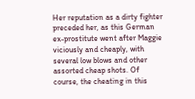Her reputation as a dirty fighter preceded her, as this German ex-prostitute went after Maggie viciously and cheaply, with several low blows and other assorted cheap shots. Of course, the cheating in this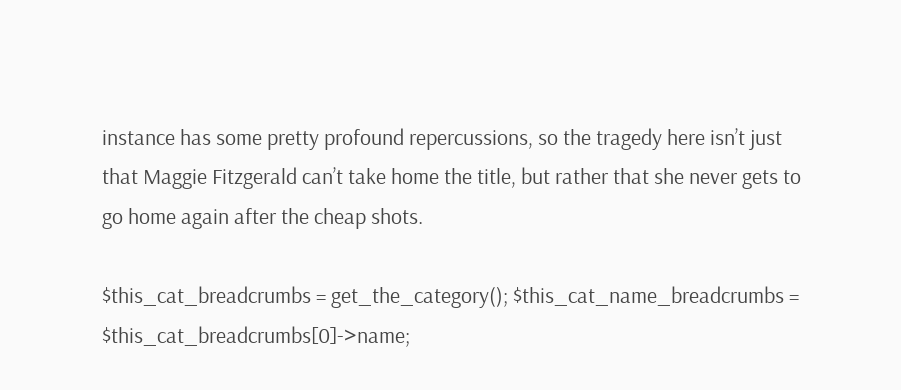instance has some pretty profound repercussions, so the tragedy here isn’t just that Maggie Fitzgerald can’t take home the title, but rather that she never gets to go home again after the cheap shots.

$this_cat_breadcrumbs = get_the_category(); $this_cat_name_breadcrumbs = $this_cat_breadcrumbs[0]->name;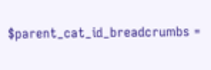$parent_cat_id_breadcrumbs =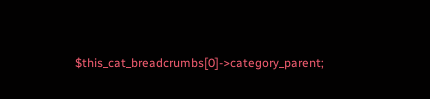$this_cat_breadcrumbs[0]->category_parent;